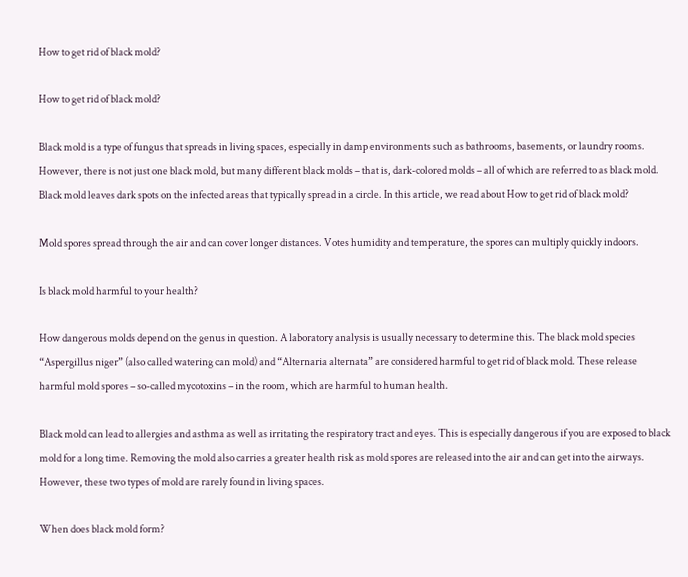How to get rid of black mold?

How to get rid of black mold?

Black mold is a type of fungus that spreads in living spaces, especially in damp environments such as bathrooms, basements, or laundry rooms. However, there is not just one black mold, but many different black molds – that is, dark-colored molds – all of which are referred to as black mold. Black mold leaves dark spots on the infected areas that typically spread in a circle. In this article, we read about How to get rid of black mold?

Mold spores spread through the air and can cover longer distances. Votes humidity and temperature, the spores can multiply quickly indoors.

Is black mold harmful to your health?

How dangerous molds depend on the genus in question. A laboratory analysis is usually necessary to determine this. The black mold species “Aspergillus niger” (also called watering can mold) and “Alternaria alternata” are considered harmful to get rid of black mold. These release harmful mold spores – so-called mycotoxins – in the room, which are harmful to human health.

Black mold can lead to allergies and asthma as well as irritating the respiratory tract and eyes. This is especially dangerous if you are exposed to black mold for a long time. Removing the mold also carries a greater health risk as mold spores are released into the air and can get into the airways. However, these two types of mold are rarely found in living spaces.

When does black mold form?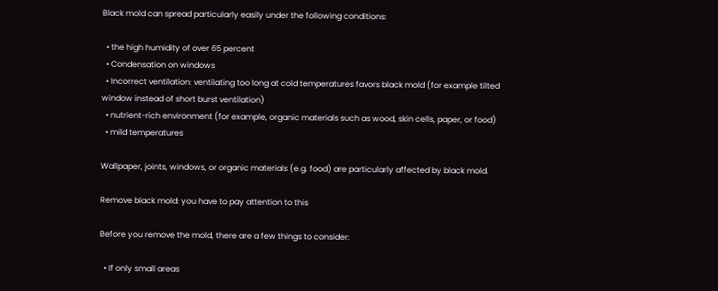Black mold can spread particularly easily under the following conditions:

  • the high humidity of over 65 percent
  • Condensation on windows
  • Incorrect ventilation: ventilating too long at cold temperatures favors black mold (for example tilted window instead of short burst ventilation)
  • nutrient-rich environment (for example, organic materials such as wood, skin cells, paper, or food)
  • mild temperatures

Wallpaper, joints, windows, or organic materials (e.g. food) are particularly affected by black mold.

Remove black mold: you have to pay attention to this

Before you remove the mold, there are a few things to consider:

  • If only small areas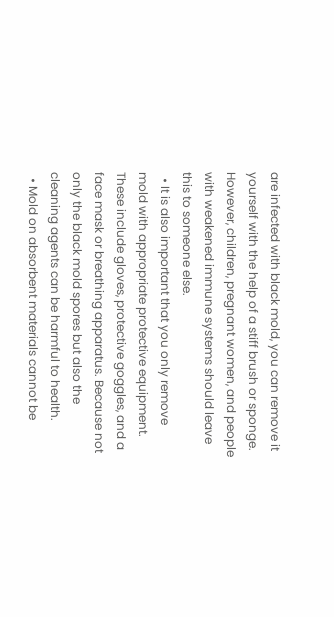are infected with black mold, you can remove it yourself with the help of a stiff brush or sponge. However, children, pregnant women, and people with weakened immune systems should leave this to someone else.
  • It is also important that you only remove mold with appropriate protective equipment. These include gloves, protective goggles, and a face mask or breathing apparatus. Because not only the black mold spores but also the cleaning agents can be harmful to health.
  • Mold on absorbent materials cannot be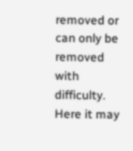removed or can only be removed with difficulty. Here it may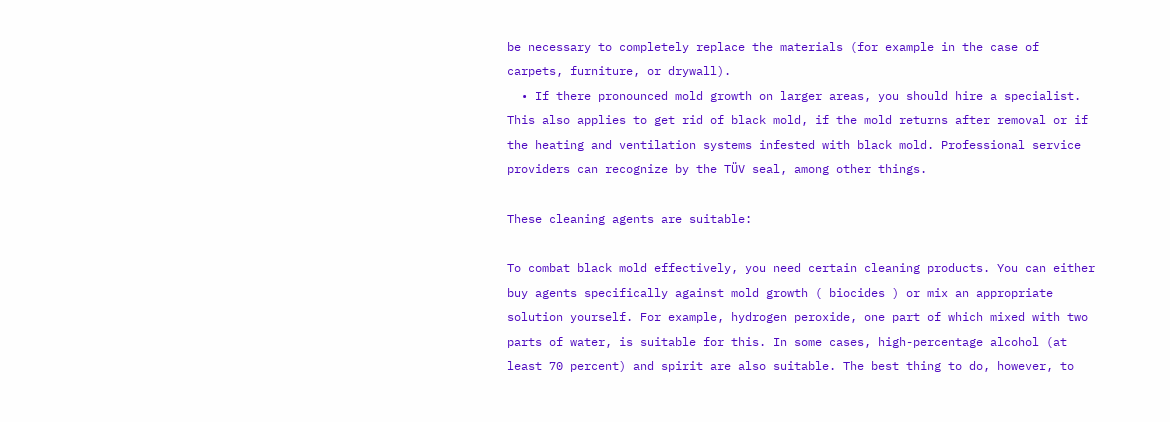be necessary to completely replace the materials (for example in the case of carpets, furniture, or drywall).
  • If there pronounced mold growth on larger areas, you should hire a specialist. This also applies to get rid of black mold, if the mold returns after removal or if the heating and ventilation systems infested with black mold. Professional service providers can recognize by the TÜV seal, among other things.

These cleaning agents are suitable:

To combat black mold effectively, you need certain cleaning products. You can either buy agents specifically against mold growth ( biocides ) or mix an appropriate solution yourself. For example, hydrogen peroxide, one part of which mixed with two parts of water, is suitable for this. In some cases, high-percentage alcohol (at least 70 percent) and spirit are also suitable. The best thing to do, however, to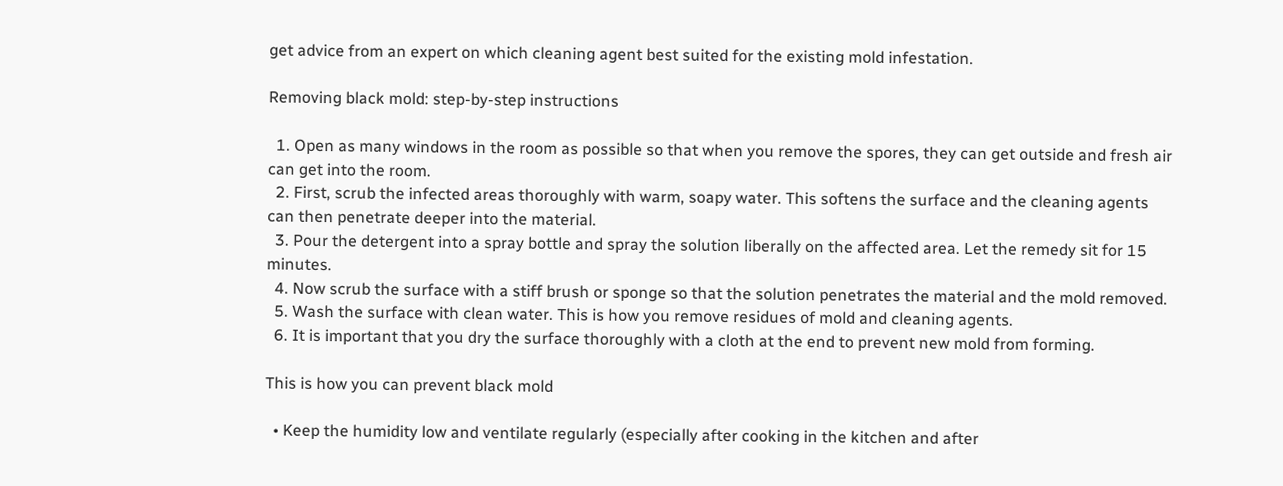get advice from an expert on which cleaning agent best suited for the existing mold infestation.

Removing black mold: step-by-step instructions

  1. Open as many windows in the room as possible so that when you remove the spores, they can get outside and fresh air can get into the room.
  2. First, scrub the infected areas thoroughly with warm, soapy water. This softens the surface and the cleaning agents can then penetrate deeper into the material.
  3. Pour the detergent into a spray bottle and spray the solution liberally on the affected area. Let the remedy sit for 15 minutes.
  4. Now scrub the surface with a stiff brush or sponge so that the solution penetrates the material and the mold removed.
  5. Wash the surface with clean water. This is how you remove residues of mold and cleaning agents.
  6. It is important that you dry the surface thoroughly with a cloth at the end to prevent new mold from forming.

This is how you can prevent black mold

  • Keep the humidity low and ventilate regularly (especially after cooking in the kitchen and after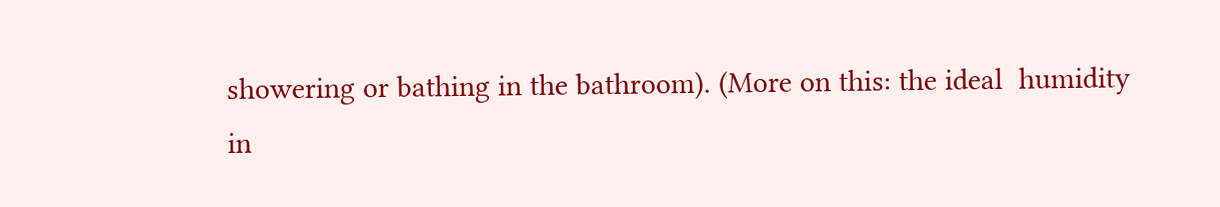showering or bathing in the bathroom). (More on this: the ideal  humidity in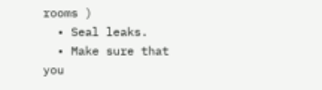rooms )
  • Seal leaks.
  • Make sure that you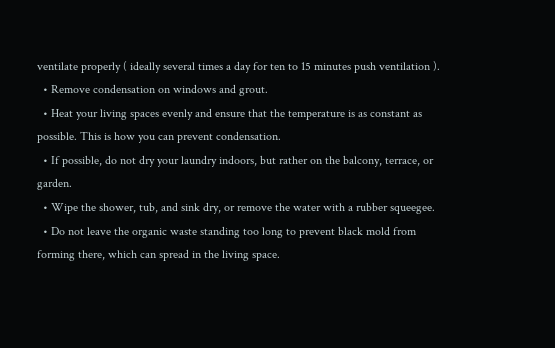ventilate properly ( ideally several times a day for ten to 15 minutes push ventilation ).
  • Remove condensation on windows and grout.
  • Heat your living spaces evenly and ensure that the temperature is as constant as possible. This is how you can prevent condensation.
  • If possible, do not dry your laundry indoors, but rather on the balcony, terrace, or garden.
  • Wipe the shower, tub, and sink dry, or remove the water with a rubber squeegee.
  • Do not leave the organic waste standing too long to prevent black mold from forming there, which can spread in the living space.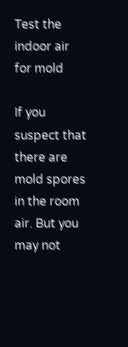Test the indoor air for mold

If you suspect that there are mold spores in the room air. But you may not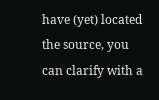have (yet) located the source, you can clarify with a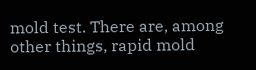mold test. There are, among other things, rapid mold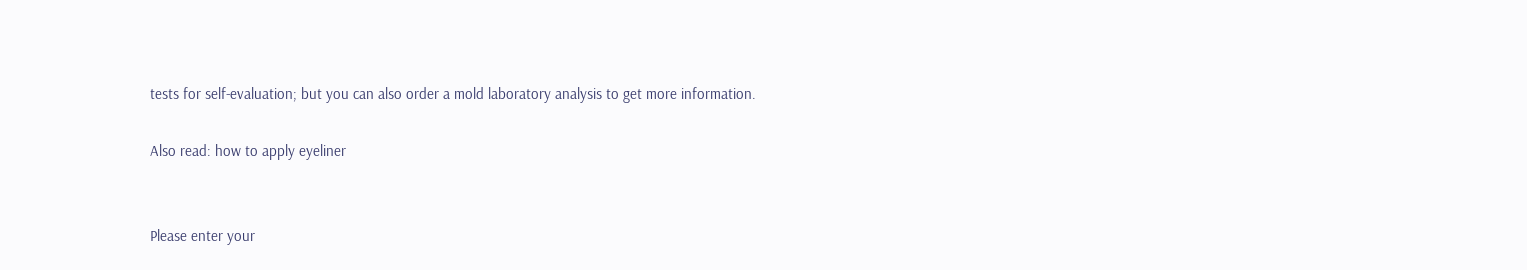tests for self-evaluation; but you can also order a mold laboratory analysis to get more information.

Also read: how to apply eyeliner


Please enter your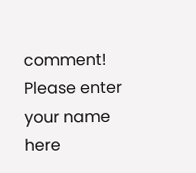comment!
Please enter your name here